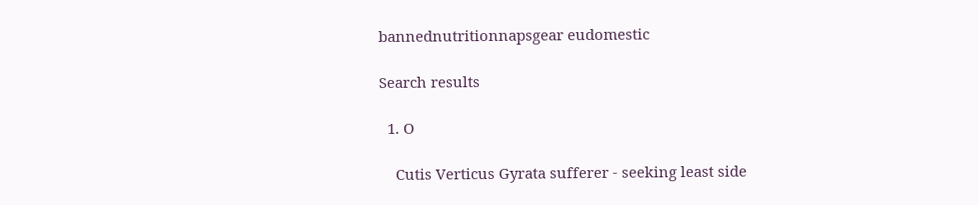bannednutritionnapsgear eudomestic

Search results

  1. O

    Cutis Verticus Gyrata sufferer - seeking least side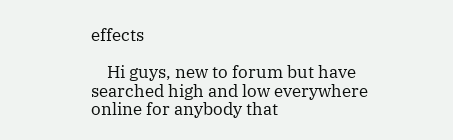effects

    Hi guys, new to forum but have searched high and low everywhere online for anybody that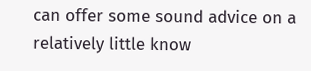can offer some sound advice on a relatively little know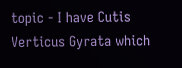topic - I have Cutis Verticus Gyrata which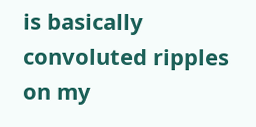is basically convoluted ripples on my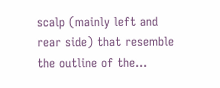scalp (mainly left and rear side) that resemble the outline of the...